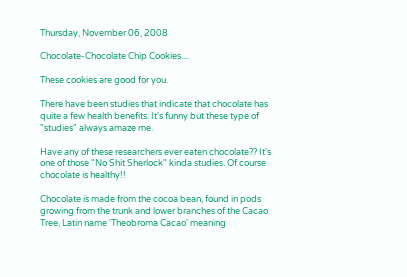Thursday, November 06, 2008

Chocolate-Chocolate Chip Cookies....

These cookies are good for you.

There have been studies that indicate that chocolate has quite a few health benefits. It's funny but these type of "studies" always amaze me.

Have any of these researchers ever eaten chocolate?? It's one of those "No Shit Sherlock" kinda studies. Of course chocolate is healthy!!

Chocolate is made from the cocoa bean, found in pods growing from the trunk and lower branches of the Cacao Tree, Latin name 'Theobroma Cacao' meaning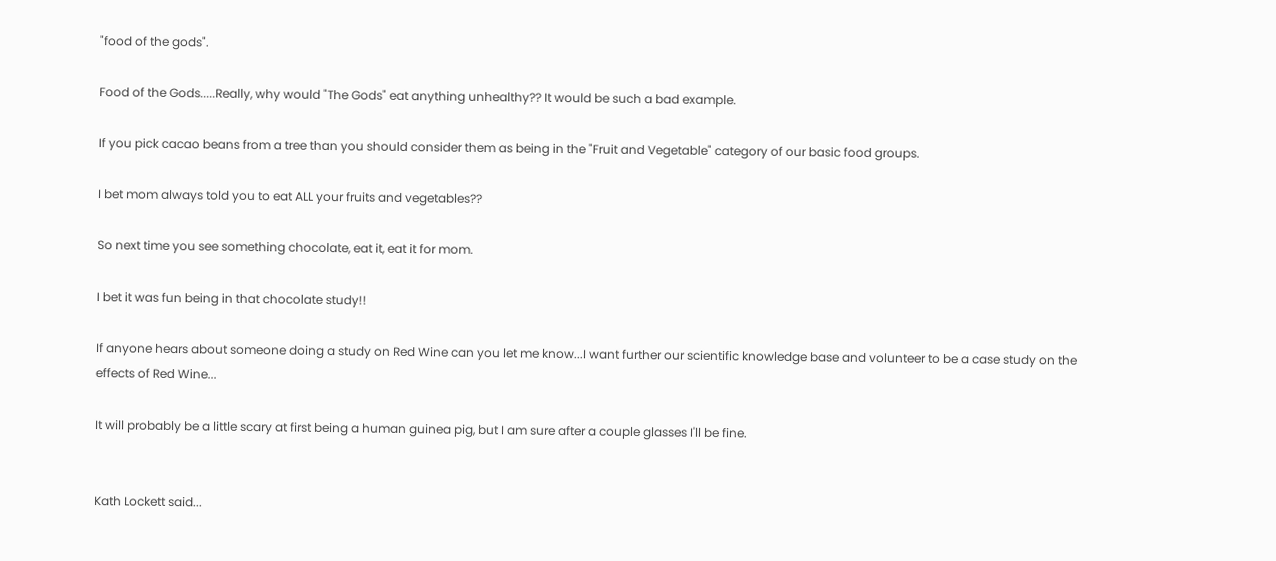"food of the gods".

Food of the Gods.....Really, why would "The Gods" eat anything unhealthy?? It would be such a bad example.

If you pick cacao beans from a tree than you should consider them as being in the "Fruit and Vegetable" category of our basic food groups.

I bet mom always told you to eat ALL your fruits and vegetables??

So next time you see something chocolate, eat it, eat it for mom.

I bet it was fun being in that chocolate study!!

If anyone hears about someone doing a study on Red Wine can you let me know...I want further our scientific knowledge base and volunteer to be a case study on the effects of Red Wine...

It will probably be a little scary at first being a human guinea pig, but I am sure after a couple glasses I'll be fine.


Kath Lockett said...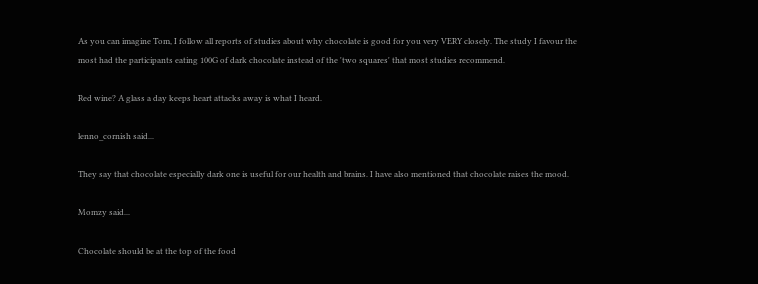As you can imagine Tom, I follow all reports of studies about why chocolate is good for you very VERY closely. The study I favour the most had the participants eating 100G of dark chocolate instead of the 'two squares' that most studies recommend.

Red wine? A glass a day keeps heart attacks away is what I heard.

lenno_cornish said...

They say that chocolate especially dark one is useful for our health and brains. I have also mentioned that chocolate raises the mood.

Momzy said...

Chocolate should be at the top of the food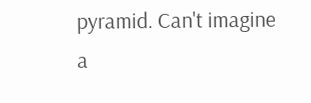pyramid. Can't imagine a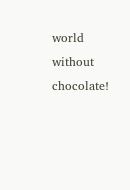world without chocolate!